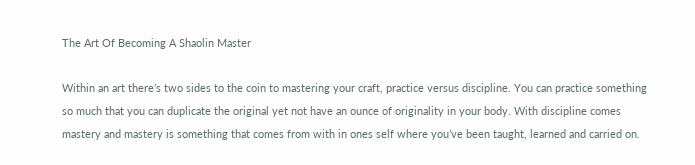The Art Of Becoming A Shaolin Master

Within an art there’s two sides to the coin to mastering your craft, practice versus discipline. You can practice something so much that you can duplicate the original yet not have an ounce of originality in your body. With discipline comes mastery and mastery is something that comes from with in ones self where you’ve been taught, learned and carried on.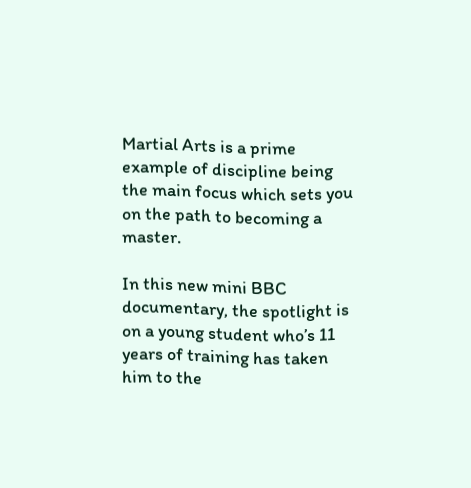Martial Arts is a prime example of discipline being the main focus which sets you on the path to becoming a master.

In this new mini BBC documentary, the spotlight is on a young student who’s 11 years of training has taken him to the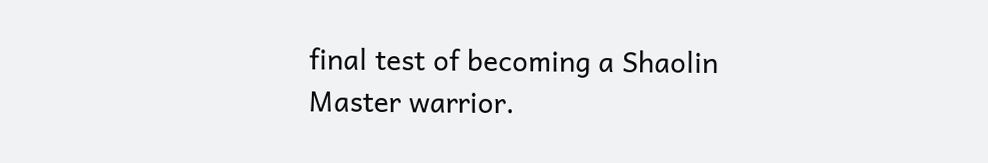final test of becoming a Shaolin Master warrior.